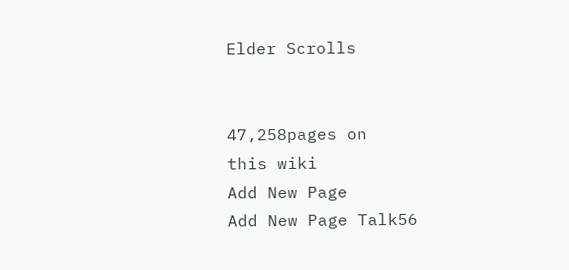Elder Scrolls


47,258pages on
this wiki
Add New Page
Add New Page Talk56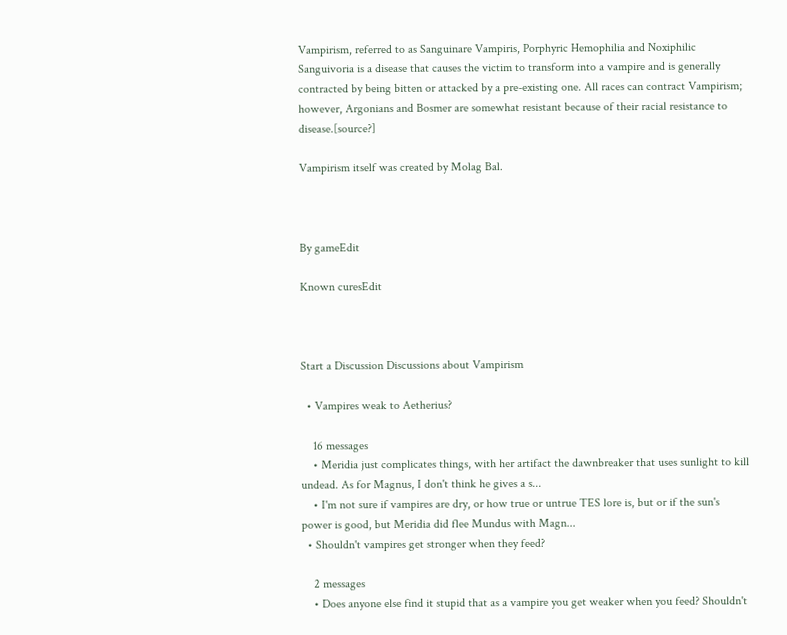Vampirism, referred to as Sanguinare Vampiris, Porphyric Hemophilia and Noxiphilic Sanguivoria is a disease that causes the victim to transform into a vampire and is generally contracted by being bitten or attacked by a pre-existing one. All races can contract Vampirism; however, Argonians and Bosmer are somewhat resistant because of their racial resistance to disease.[source?]

Vampirism itself was created by Molag Bal.



By gameEdit

Known curesEdit



Start a Discussion Discussions about Vampirism

  • Vampires weak to Aetherius?

    16 messages
    • Meridia just complicates things, with her artifact the dawnbreaker that uses sunlight to kill undead. As for Magnus, I don't think he gives a s...
    • I'm not sure if vampires are dry, or how true or untrue TES lore is, but or if the sun's power is good, but Meridia did flee Mundus with Magn...
  • Shouldn't vampires get stronger when they feed?

    2 messages
    • Does anyone else find it stupid that as a vampire you get weaker when you feed? Shouldn't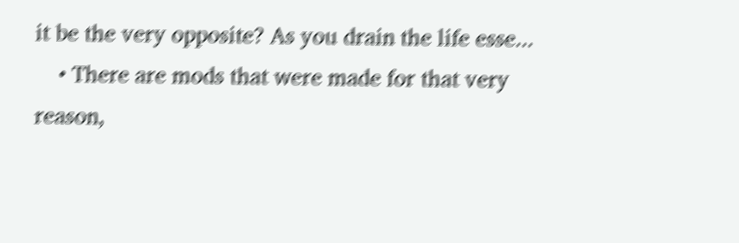it be the very opposite? As you drain the life esse...
    • There are mods that were made for that very reason,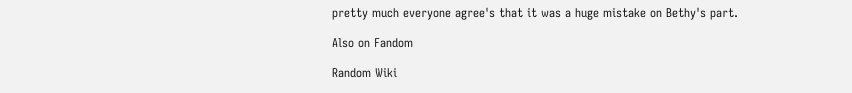pretty much everyone agree's that it was a huge mistake on Bethy's part.

Also on Fandom

Random Wiki